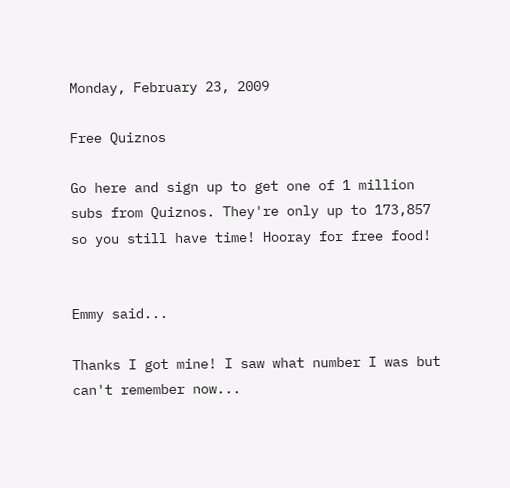Monday, February 23, 2009

Free Quiznos

Go here and sign up to get one of 1 million subs from Quiznos. They're only up to 173,857 so you still have time! Hooray for free food!


Emmy said...

Thanks I got mine! I saw what number I was but can't remember now...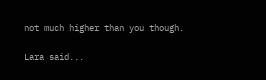not much higher than you though.

Lara said...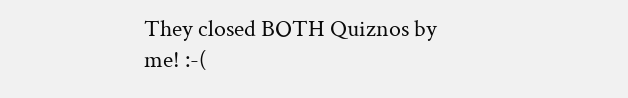They closed BOTH Quiznos by me! :-(